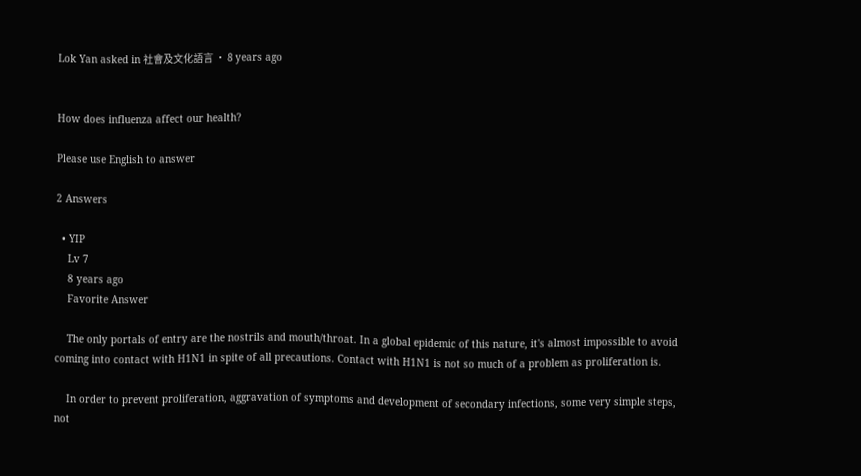Lok Yan asked in 社會及文化語言 · 8 years ago


How does influenza affect our health?

Please use English to answer

2 Answers

  • YIP
    Lv 7
    8 years ago
    Favorite Answer

    The only portals of entry are the nostrils and mouth/throat. In a global epidemic of this nature, it's almost impossible to avoid coming into contact with H1N1 in spite of all precautions. Contact with H1N1 is not so much of a problem as proliferation is.

    In order to prevent proliferation, aggravation of symptoms and development of secondary infections, some very simple steps, not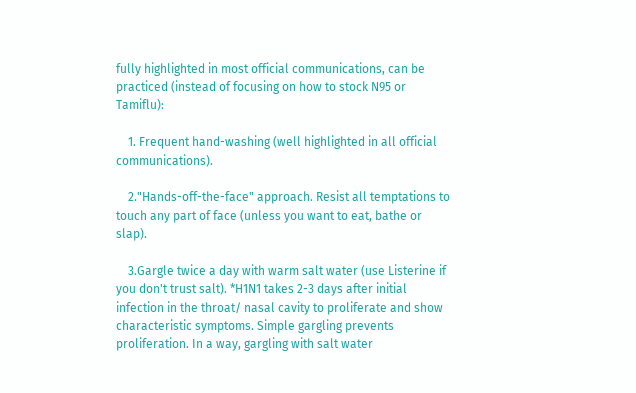fully highlighted in most official communications, can be practiced (instead of focusing on how to stock N95 or Tamiflu):

    1. Frequent hand-washing (well highlighted in all official communications).

    2."Hands-off-the-face" approach. Resist all temptations to touch any part of face (unless you want to eat, bathe or slap).

    3.Gargle twice a day with warm salt water (use Listerine if you don't trust salt). *H1N1 takes 2-3 days after initial infection in the throat/ nasal cavity to proliferate and show characteristic symptoms. Simple gargling prevents proliferation. In a way, gargling with salt water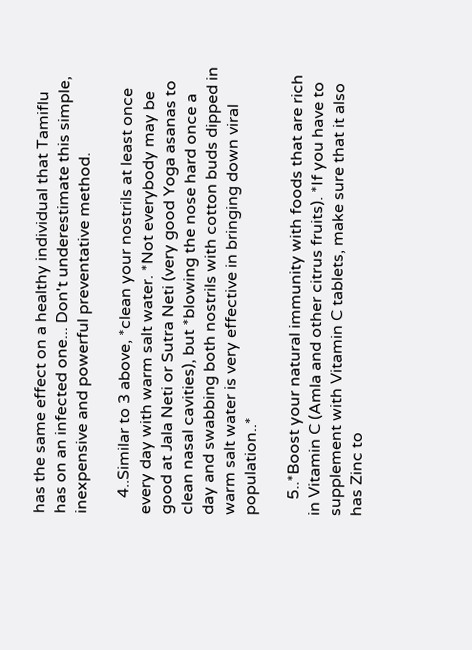has the same effect on a healthy individual that Tamiflu has on an infected one... Don't underestimate this simple, inexpensive and powerful preventative method.

    4..Similar to 3 above, *clean your nostrils at least once every day with warm salt water. *Not everybody may be good at Jala Neti or Sutra Neti (very good Yoga asanas to clean nasal cavities), but *blowing the nose hard once a day and swabbing both nostrils with cotton buds dipped in warm salt water is very effective in bringing down viral population..*

    5..*Boost your natural immunity with foods that are rich in Vitamin C (Amla and other citrus fruits). *If you have to supplement with Vitamin C tablets, make sure that it also has Zinc to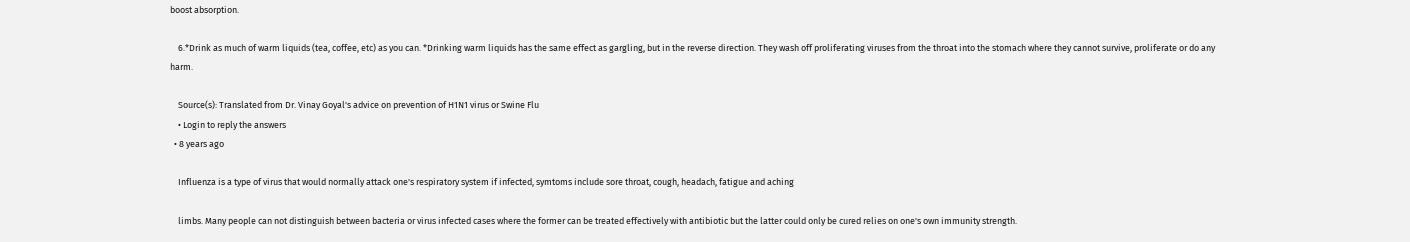boost absorption.

    6.*Drink as much of warm liquids (tea, coffee, etc) as you can. *Drinking warm liquids has the same effect as gargling, but in the reverse direction. They wash off proliferating viruses from the throat into the stomach where they cannot survive, proliferate or do any harm.

    Source(s): Translated from Dr. Vinay Goyal's advice on prevention of H1N1 virus or Swine Flu
    • Login to reply the answers
  • 8 years ago

    Influenza is a type of virus that would normally attack one's respiratory system if infected, symtoms include sore throat, cough, headach, fatigue and aching

    limbs. Many people can not distinguish between bacteria or virus infected cases where the former can be treated effectively with antibiotic but the latter could only be cured relies on one's own immunity strength.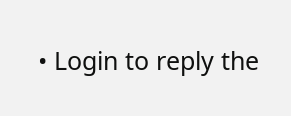• Login to reply the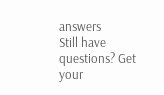answers
Still have questions? Get your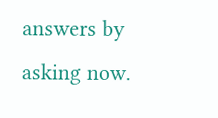answers by asking now.